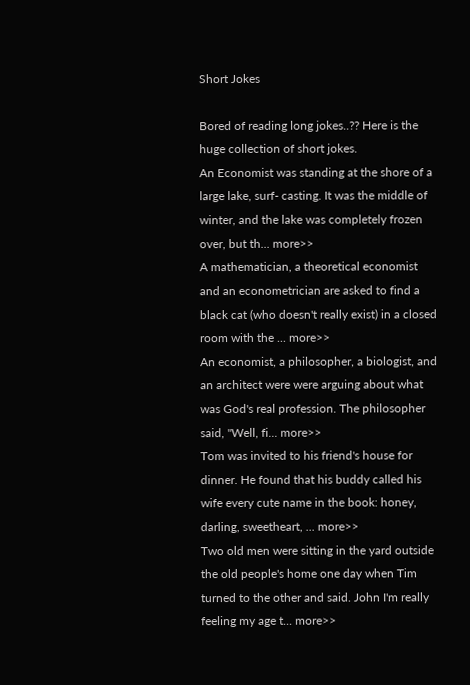Short Jokes

Bored of reading long jokes..?? Here is the huge collection of short jokes.
An Economist was standing at the shore of a large lake, surf- casting. It was the middle of winter, and the lake was completely frozen over, but th... more>>
A mathematician, a theoretical economist and an econometrician are asked to find a black cat (who doesn't really exist) in a closed room with the ... more>>
An economist, a philosopher, a biologist, and an architect were were arguing about what was God's real profession. The philosopher said, "Well, fi... more>>
Tom was invited to his friend's house for dinner. He found that his buddy called his wife every cute name in the book: honey, darling, sweetheart, ... more>>
Two old men were sitting in the yard outside the old people's home one day when Tim turned to the other and said. John I'm really feeling my age t... more>>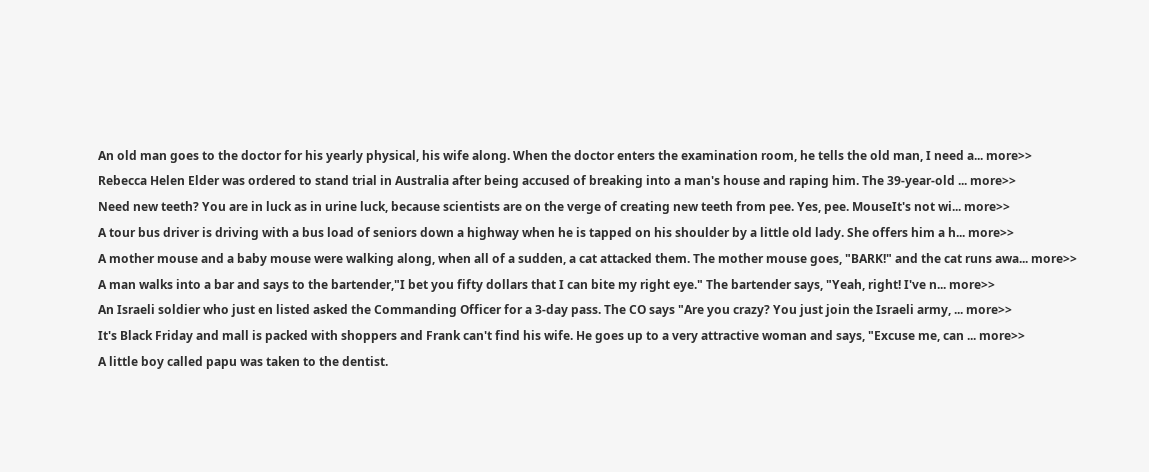An old man goes to the doctor for his yearly physical, his wife along. When the doctor enters the examination room, he tells the old man, I need a... more>>
Rebecca Helen Elder was ordered to stand trial in Australia after being accused of breaking into a man's house and raping him. The 39-year-old ... more>>
Need new teeth? You are in luck as in urine luck, because scientists are on the verge of creating new teeth from pee. Yes, pee. MouseIt's not wi... more>>
A tour bus driver is driving with a bus load of seniors down a highway when he is tapped on his shoulder by a little old lady. She offers him a h... more>>
A mother mouse and a baby mouse were walking along, when all of a sudden, a cat attacked them. The mother mouse goes, "BARK!" and the cat runs awa... more>>
A man walks into a bar and says to the bartender,"I bet you fifty dollars that I can bite my right eye." The bartender says, "Yeah, right! I've n... more>>
An Israeli soldier who just en listed asked the Commanding Officer for a 3-day pass. The CO says "Are you crazy? You just join the Israeli army, ... more>>
It's Black Friday and mall is packed with shoppers and Frank can't find his wife. He goes up to a very attractive woman and says, "Excuse me, can ... more>>
A little boy called papu was taken to the dentist.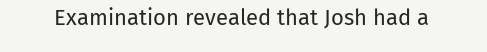Examination revealed that Josh had a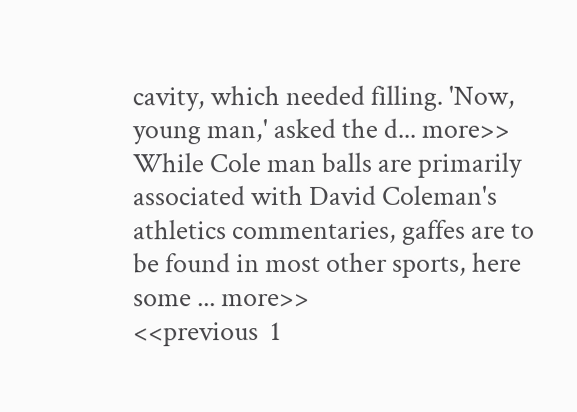cavity, which needed filling. 'Now, young man,' asked the d... more>>
While Cole man balls are primarily associated with David Coleman's athletics commentaries, gaffes are to be found in most other sports, here some ... more>>
<<previous  1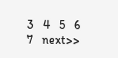3   4   5   6   7   next>>